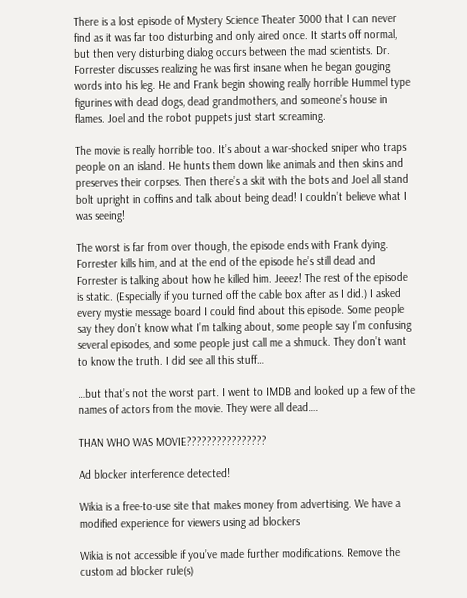There is a lost episode of Mystery Science Theater 3000 that I can never find as it was far too disturbing and only aired once. It starts off normal, but then very disturbing dialog occurs between the mad scientists. Dr. Forrester discusses realizing he was first insane when he began gouging words into his leg. He and Frank begin showing really horrible Hummel type figurines with dead dogs, dead grandmothers, and someone’s house in flames. Joel and the robot puppets just start screaming.

The movie is really horrible too. It’s about a war-shocked sniper who traps people on an island. He hunts them down like animals and then skins and preserves their corpses. Then there’s a skit with the bots and Joel all stand bolt upright in coffins and talk about being dead! I couldn’t believe what I was seeing!

The worst is far from over though, the episode ends with Frank dying. Forrester kills him, and at the end of the episode he’s still dead and Forrester is talking about how he killed him. Jeeez! The rest of the episode is static. (Especially if you turned off the cable box after as I did.) I asked every mystie message board I could find about this episode. Some people say they don’t know what I’m talking about, some people say I’m confusing several episodes, and some people just call me a shmuck. They don’t want to know the truth. I did see all this stuff…

…but that’s not the worst part. I went to IMDB and looked up a few of the names of actors from the movie. They were all dead….

THAN WHO WAS MOVIE????????????????

Ad blocker interference detected!

Wikia is a free-to-use site that makes money from advertising. We have a modified experience for viewers using ad blockers

Wikia is not accessible if you’ve made further modifications. Remove the custom ad blocker rule(s)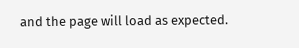and the page will load as expected.